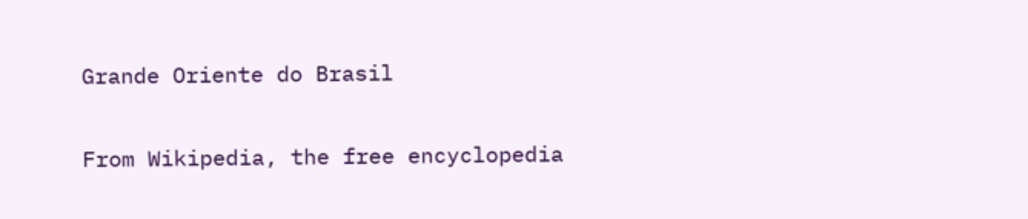Grande Oriente do Brasil

From Wikipedia, the free encyclopedia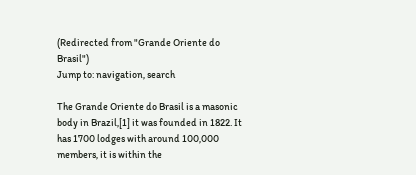(Redirected from "Grande Oriente do Brasil")
Jump to: navigation, search

The Grande Oriente do Brasil is a masonic body in Brazil,[1] it was founded in 1822. It has 1700 lodges with around 100,000 members, it is within the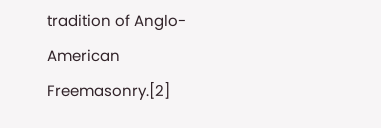tradition of Anglo-American Freemasonry.[2]